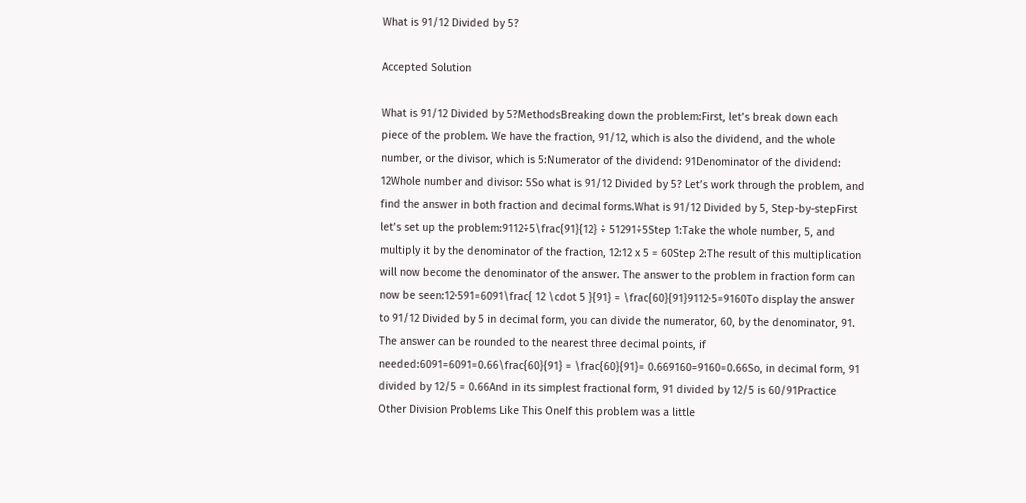What is 91/12 Divided by 5?

Accepted Solution

What is 91/12 Divided by 5?MethodsBreaking down the problem:First, let’s break down each piece of the problem. We have the fraction, 91/12, which is also the dividend, and the whole number, or the divisor, which is 5:Numerator of the dividend: 91Denominator of the dividend: 12Whole number and divisor: 5So what is 91/12 Divided by 5? Let’s work through the problem, and find the answer in both fraction and decimal forms.What is 91/12 Divided by 5, Step-by-stepFirst let’s set up the problem:9112÷5\frac{91}{12} ÷ 51291÷5Step 1:Take the whole number, 5, and multiply it by the denominator of the fraction, 12:12 x 5 = 60Step 2:The result of this multiplication will now become the denominator of the answer. The answer to the problem in fraction form can now be seen:12⋅591=6091\frac{ 12 \cdot 5 }{91} = \frac{60}{91}9112⋅5=9160To display the answer to 91/12 Divided by 5 in decimal form, you can divide the numerator, 60, by the denominator, 91. The answer can be rounded to the nearest three decimal points, if needed:6091=6091=0.66\frac{60}{91} = \frac{60}{91}= 0.669160=9160=0.66So, in decimal form, 91 divided by 12/5 = 0.66And in its simplest fractional form, 91 divided by 12/5 is 60/91Practice Other Division Problems Like This OneIf this problem was a little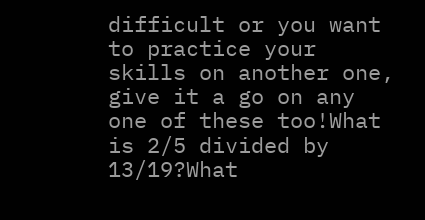difficult or you want to practice your skills on another one, give it a go on any one of these too!What is 2/5 divided by 13/19?What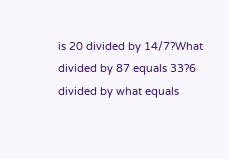is 20 divided by 14/7?What divided by 87 equals 33?6 divided by what equals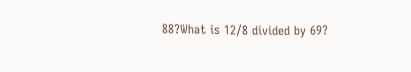88?What is 12/8 divided by 69?